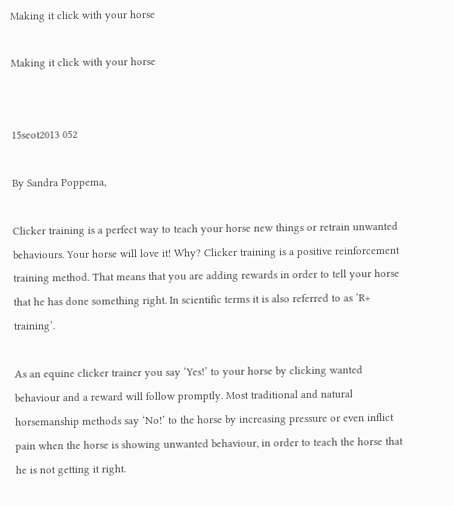Making it click with your horse

Making it click with your horse


15seot2013 052

By Sandra Poppema,

Clicker training is a perfect way to teach your horse new things or retrain unwanted behaviours. Your horse will love it! Why? Clicker training is a positive reinforcement training method. That means that you are adding rewards in order to tell your horse that he has done something right. In scientific terms it is also referred to as ‘R+ training’.

As an equine clicker trainer you say ‘Yes!’ to your horse by clicking wanted behaviour and a reward will follow promptly. Most traditional and natural horsemanship methods say ‘No!’ to the horse by increasing pressure or even inflict pain when the horse is showing unwanted behaviour, in order to teach the horse that he is not getting it right.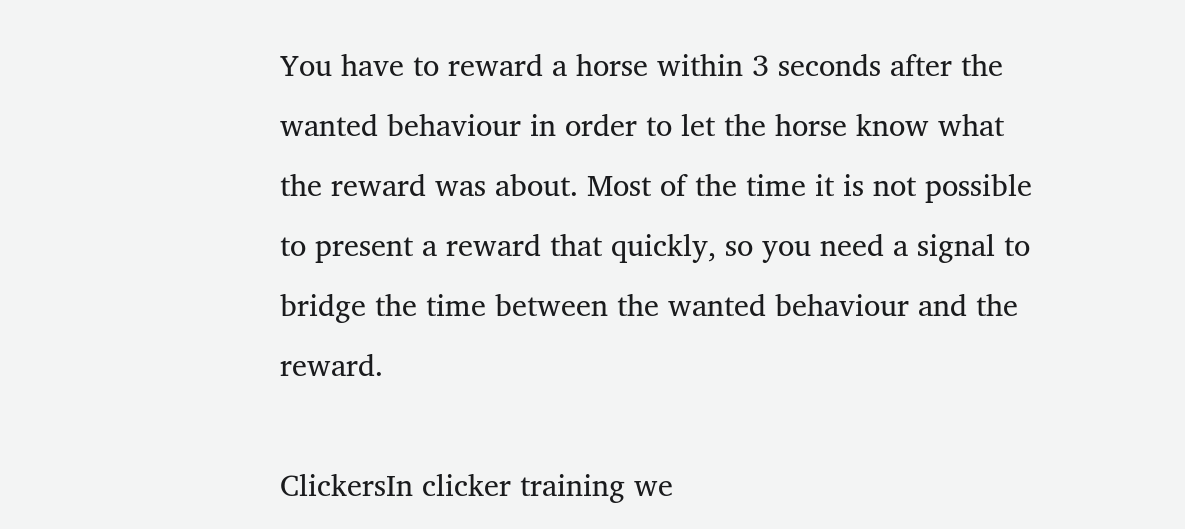You have to reward a horse within 3 seconds after the wanted behaviour in order to let the horse know what the reward was about. Most of the time it is not possible to present a reward that quickly, so you need a signal to bridge the time between the wanted behaviour and the reward.

ClickersIn clicker training we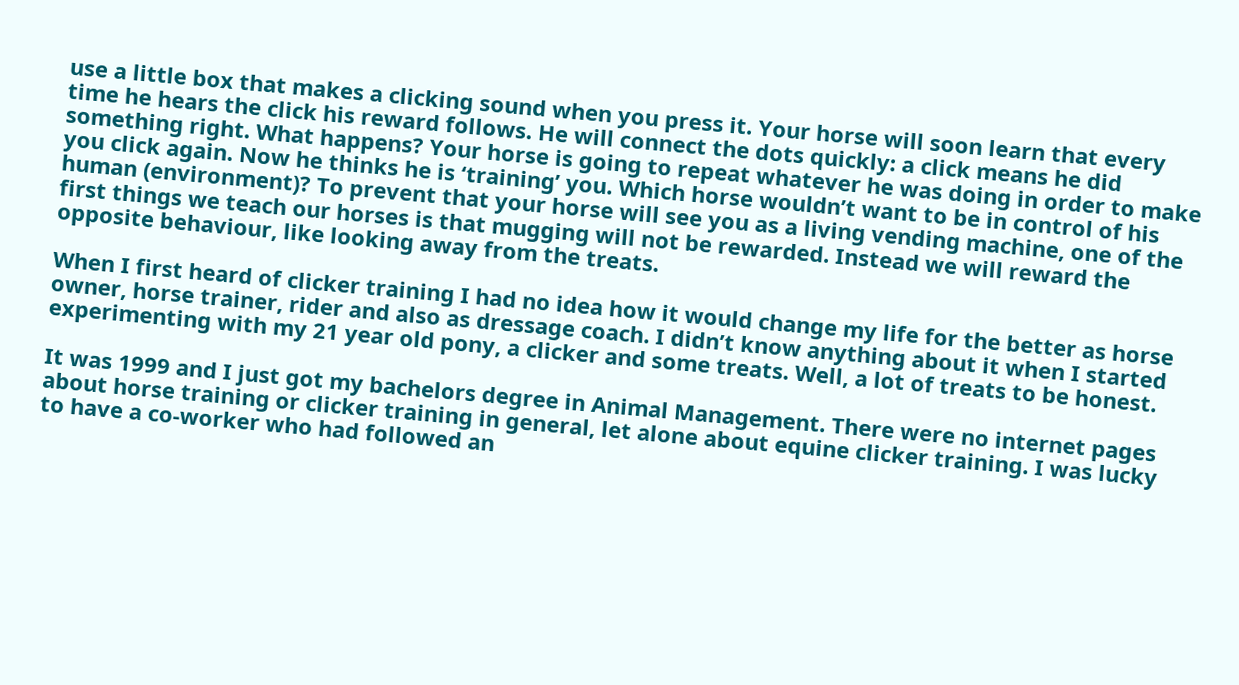use a little box that makes a clicking sound when you press it. Your horse will soon learn that every time he hears the click his reward follows. He will connect the dots quickly: a click means he did something right. What happens? Your horse is going to repeat whatever he was doing in order to make you click again. Now he thinks he is ‘training’ you. Which horse wouldn’t want to be in control of his human (environment)? To prevent that your horse will see you as a living vending machine, one of the first things we teach our horses is that mugging will not be rewarded. Instead we will reward the opposite behaviour, like looking away from the treats.

When I first heard of clicker training I had no idea how it would change my life for the better as horse owner, horse trainer, rider and also as dressage coach. I didn’t know anything about it when I started experimenting with my 21 year old pony, a clicker and some treats. Well, a lot of treats to be honest.

It was 1999 and I just got my bachelors degree in Animal Management. There were no internet pages about horse training or clicker training in general, let alone about equine clicker training. I was lucky to have a co-worker who had followed an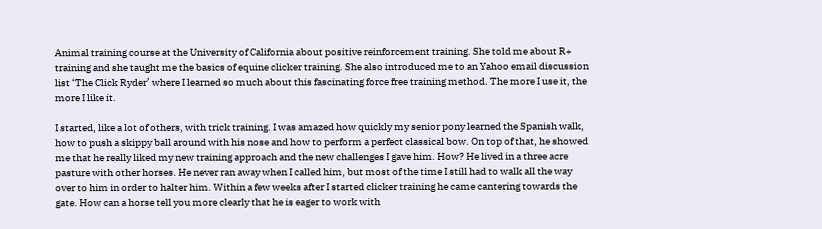Animal training course at the University of California about positive reinforcement training. She told me about R+ training and she taught me the basics of equine clicker training. She also introduced me to an Yahoo email discussion list ‘The Click Ryder’ where I learned so much about this fascinating force free training method. The more I use it, the more I like it.

I started, like a lot of others, with trick training. I was amazed how quickly my senior pony learned the Spanish walk, how to push a skippy ball around with his nose and how to perform a perfect classical bow. On top of that, he showed me that he really liked my new training approach and the new challenges I gave him. How? He lived in a three acre pasture with other horses. He never ran away when I called him, but most of the time I still had to walk all the way over to him in order to halter him. Within a few weeks after I started clicker training he came cantering towards the gate. How can a horse tell you more clearly that he is eager to work with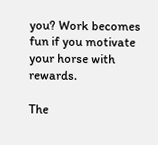you? Work becomes fun if you motivate your horse with rewards.

The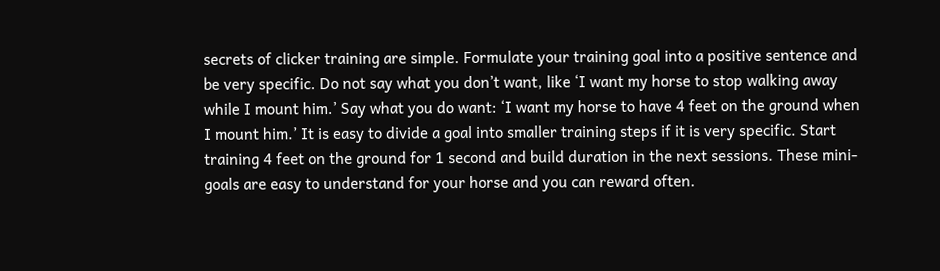secrets of clicker training are simple. Formulate your training goal into a positive sentence and be very specific. Do not say what you don’t want, like ‘I want my horse to stop walking away while I mount him.’ Say what you do want: ‘I want my horse to have 4 feet on the ground when I mount him.’ It is easy to divide a goal into smaller training steps if it is very specific. Start training 4 feet on the ground for 1 second and build duration in the next sessions. These mini-goals are easy to understand for your horse and you can reward often.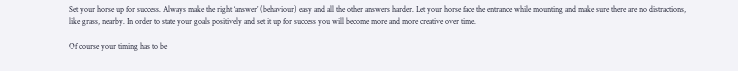Set your horse up for success. Always make the right ‘answer’ (behaviour) easy and all the other answers harder. Let your horse face the entrance while mounting and make sure there are no distractions, like grass, nearby. In order to state your goals positively and set it up for success you will become more and more creative over time.

Of course your timing has to be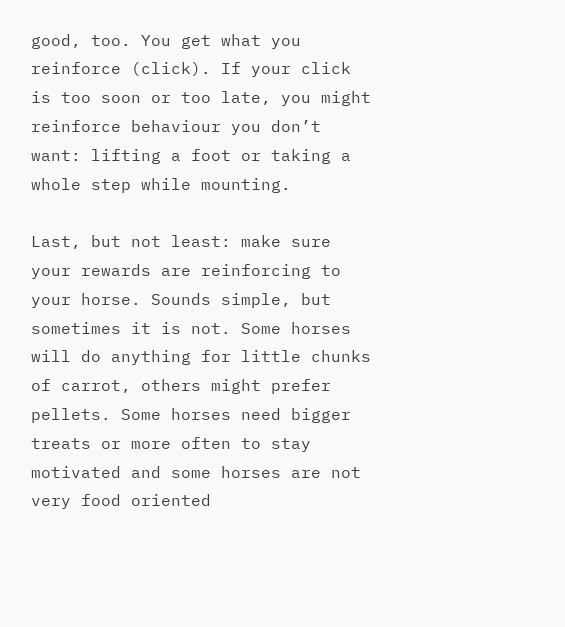good, too. You get what you reinforce (click). If your click is too soon or too late, you might reinforce behaviour you don’t want: lifting a foot or taking a whole step while mounting.

Last, but not least: make sure your rewards are reinforcing to your horse. Sounds simple, but sometimes it is not. Some horses will do anything for little chunks of carrot, others might prefer pellets. Some horses need bigger treats or more often to stay motivated and some horses are not very food oriented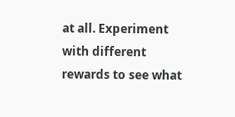at all. Experiment with different rewards to see what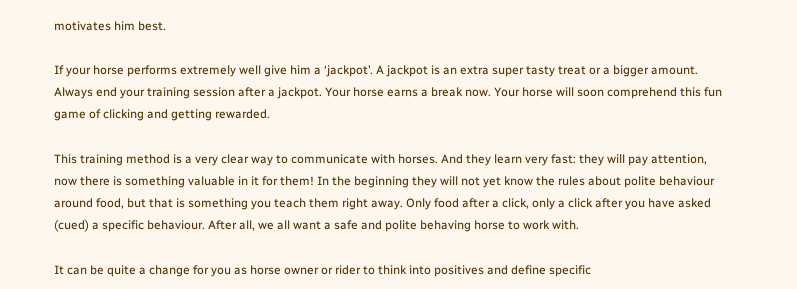motivates him best.

If your horse performs extremely well give him a ‘jackpot’. A jackpot is an extra super tasty treat or a bigger amount. Always end your training session after a jackpot. Your horse earns a break now. Your horse will soon comprehend this fun game of clicking and getting rewarded.

This training method is a very clear way to communicate with horses. And they learn very fast: they will pay attention, now there is something valuable in it for them! In the beginning they will not yet know the rules about polite behaviour around food, but that is something you teach them right away. Only food after a click, only a click after you have asked (cued) a specific behaviour. After all, we all want a safe and polite behaving horse to work with.

It can be quite a change for you as horse owner or rider to think into positives and define specific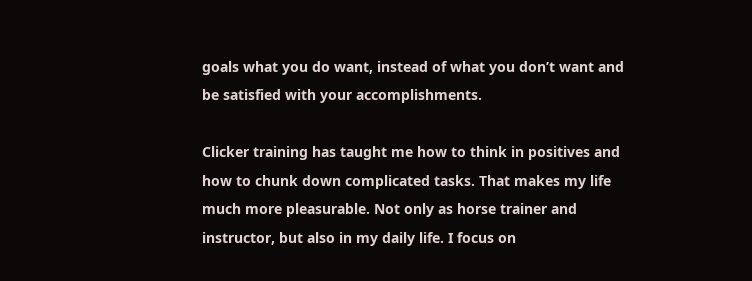goals what you do want, instead of what you don’t want and be satisfied with your accomplishments.

Clicker training has taught me how to think in positives and how to chunk down complicated tasks. That makes my life much more pleasurable. Not only as horse trainer and instructor, but also in my daily life. I focus on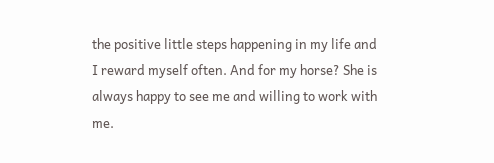the positive little steps happening in my life and I reward myself often. And for my horse? She is always happy to see me and willing to work with me.